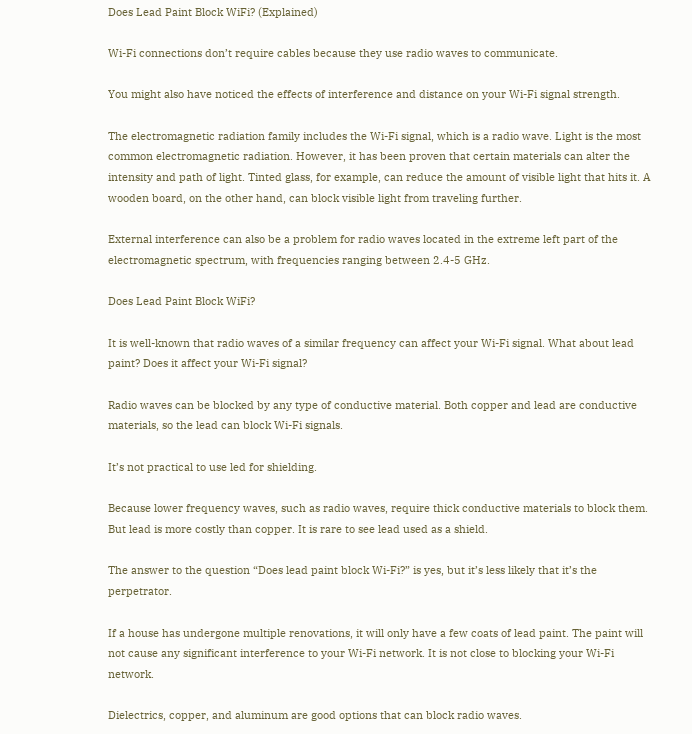Does Lead Paint Block WiFi? (Explained)

Wi-Fi connections don’t require cables because they use radio waves to communicate.

You might also have noticed the effects of interference and distance on your Wi-Fi signal strength.

The electromagnetic radiation family includes the Wi-Fi signal, which is a radio wave. Light is the most common electromagnetic radiation. However, it has been proven that certain materials can alter the intensity and path of light. Tinted glass, for example, can reduce the amount of visible light that hits it. A wooden board, on the other hand, can block visible light from traveling further.

External interference can also be a problem for radio waves located in the extreme left part of the electromagnetic spectrum, with frequencies ranging between 2.4-5 GHz.

Does Lead Paint Block WiFi?

It is well-known that radio waves of a similar frequency can affect your Wi-Fi signal. What about lead paint? Does it affect your Wi-Fi signal?

Radio waves can be blocked by any type of conductive material. Both copper and lead are conductive materials, so the lead can block Wi-Fi signals.

It’s not practical to use led for shielding.

Because lower frequency waves, such as radio waves, require thick conductive materials to block them. But lead is more costly than copper. It is rare to see lead used as a shield.

The answer to the question “Does lead paint block Wi-Fi?” is yes, but it’s less likely that it’s the perpetrator.

If a house has undergone multiple renovations, it will only have a few coats of lead paint. The paint will not cause any significant interference to your Wi-Fi network. It is not close to blocking your Wi-Fi network.

Dielectrics, copper, and aluminum are good options that can block radio waves.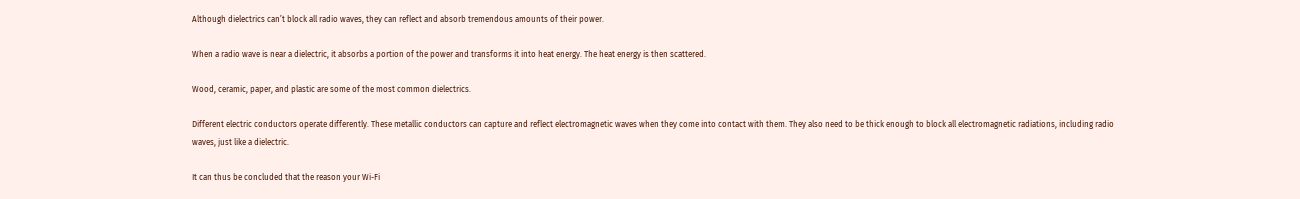Although dielectrics can’t block all radio waves, they can reflect and absorb tremendous amounts of their power.

When a radio wave is near a dielectric, it absorbs a portion of the power and transforms it into heat energy. The heat energy is then scattered.

Wood, ceramic, paper, and plastic are some of the most common dielectrics.

Different electric conductors operate differently. These metallic conductors can capture and reflect electromagnetic waves when they come into contact with them. They also need to be thick enough to block all electromagnetic radiations, including radio waves, just like a dielectric.

It can thus be concluded that the reason your Wi-Fi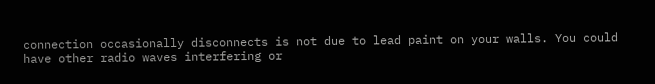connection occasionally disconnects is not due to lead paint on your walls. You could have other radio waves interfering or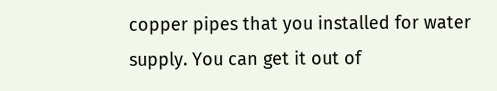copper pipes that you installed for water supply. You can get it out of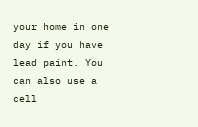your home in one day if you have lead paint. You can also use a cell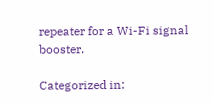repeater for a Wi-Fi signal booster.

Categorized in: